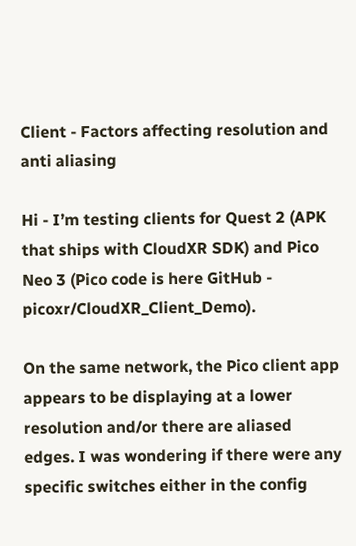Client - Factors affecting resolution and anti aliasing

Hi - I’m testing clients for Quest 2 (APK that ships with CloudXR SDK) and Pico Neo 3 (Pico code is here GitHub - picoxr/CloudXR_Client_Demo).

On the same network, the Pico client app appears to be displaying at a lower resolution and/or there are aliased edges. I was wondering if there were any specific switches either in the config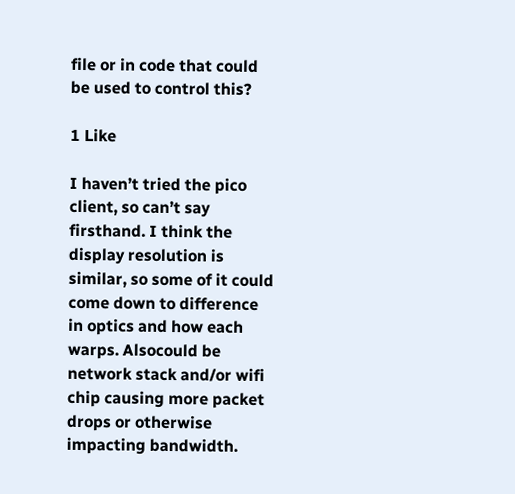file or in code that could be used to control this?

1 Like

I haven’t tried the pico client, so can’t say firsthand. I think the display resolution is similar, so some of it could come down to difference in optics and how each warps. Alsocould be network stack and/or wifi chip causing more packet drops or otherwise impacting bandwidth.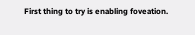First thing to try is enabling foveation.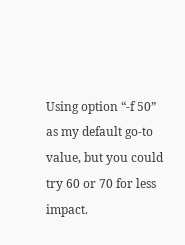Using option “-f 50” as my default go-to value, but you could try 60 or 70 for less impact.